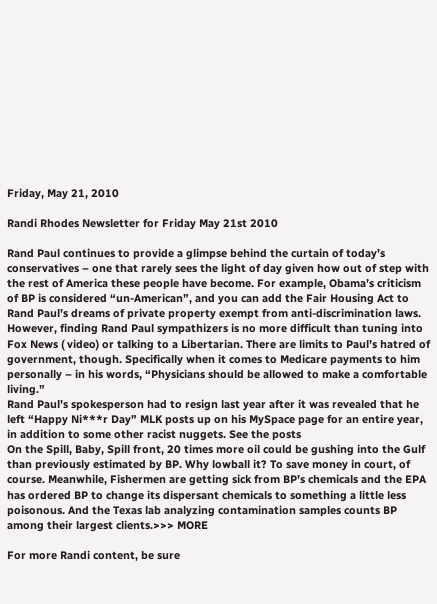Friday, May 21, 2010

Randi Rhodes Newsletter for Friday May 21st 2010

Rand Paul continues to provide a glimpse behind the curtain of today’s conservatives – one that rarely sees the light of day given how out of step with the rest of America these people have become. For example, Obama’s criticism of BP is considered “un-American”, and you can add the Fair Housing Act to Rand Paul’s dreams of private property exempt from anti-discrimination laws.
However, finding Rand Paul sympathizers is no more difficult than tuning into Fox News ( video) or talking to a Libertarian. There are limits to Paul’s hatred of government, though. Specifically when it comes to Medicare payments to him personally – in his words, “Physicians should be allowed to make a comfortable living.”
Rand Paul’s spokesperson had to resign last year after it was revealed that he left “Happy Ni***r Day” MLK posts up on his MySpace page for an entire year, in addition to some other racist nuggets. See the posts
On the Spill, Baby, Spill front, 20 times more oil could be gushing into the Gulf than previously estimated by BP. Why lowball it? To save money in court, of course. Meanwhile, Fishermen are getting sick from BP’s chemicals and the EPA has ordered BP to change its dispersant chemicals to something a little less poisonous. And the Texas lab analyzing contamination samples counts BP among their largest clients.>>> MORE

For more Randi content, be sure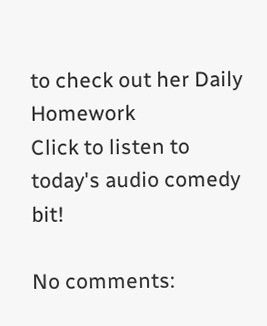to check out her Daily Homework
Click to listen to today's audio comedy bit!

No comments: